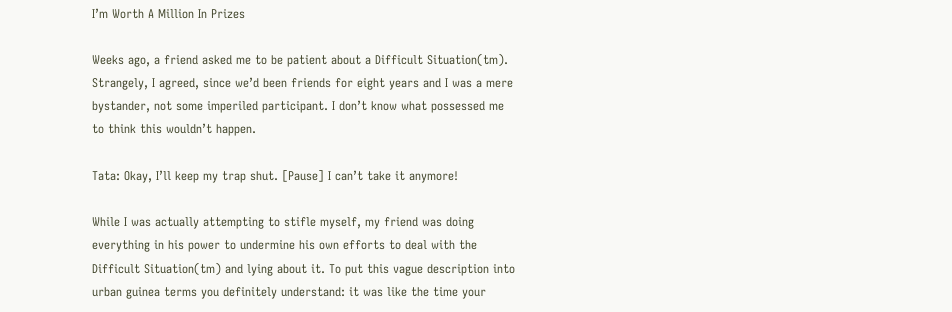I’m Worth A Million In Prizes

Weeks ago, a friend asked me to be patient about a Difficult Situation(tm). Strangely, I agreed, since we’d been friends for eight years and I was a mere bystander, not some imperiled participant. I don’t know what possessed me to think this wouldn’t happen.

Tata: Okay, I’ll keep my trap shut. [Pause] I can’t take it anymore!

While I was actually attempting to stifle myself, my friend was doing everything in his power to undermine his own efforts to deal with the Difficult Situation(tm) and lying about it. To put this vague description into urban guinea terms you definitely understand: it was like the time your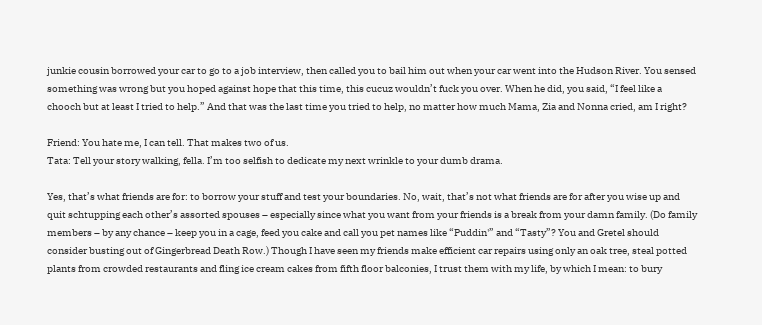junkie cousin borrowed your car to go to a job interview, then called you to bail him out when your car went into the Hudson River. You sensed something was wrong but you hoped against hope that this time, this cucuz wouldn’t fuck you over. When he did, you said, “I feel like a chooch but at least I tried to help.” And that was the last time you tried to help, no matter how much Mama, Zia and Nonna cried, am I right?

Friend: You hate me, I can tell. That makes two of us.
Tata: Tell your story walking, fella. I’m too selfish to dedicate my next wrinkle to your dumb drama.

Yes, that’s what friends are for: to borrow your stuff and test your boundaries. No, wait, that’s not what friends are for after you wise up and quit schtupping each other’s assorted spouses – especially since what you want from your friends is a break from your damn family. (Do family members – by any chance – keep you in a cage, feed you cake and call you pet names like “Puddin'” and “Tasty”? You and Gretel should consider busting out of Gingerbread Death Row.) Though I have seen my friends make efficient car repairs using only an oak tree, steal potted plants from crowded restaurants and fling ice cream cakes from fifth floor balconies, I trust them with my life, by which I mean: to bury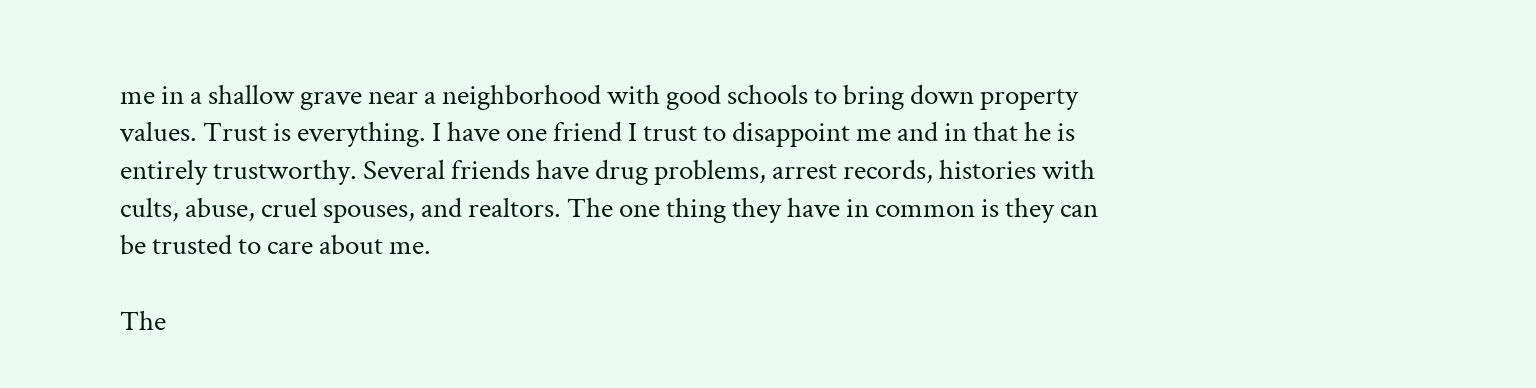me in a shallow grave near a neighborhood with good schools to bring down property values. Trust is everything. I have one friend I trust to disappoint me and in that he is entirely trustworthy. Several friends have drug problems, arrest records, histories with cults, abuse, cruel spouses, and realtors. The one thing they have in common is they can be trusted to care about me.

The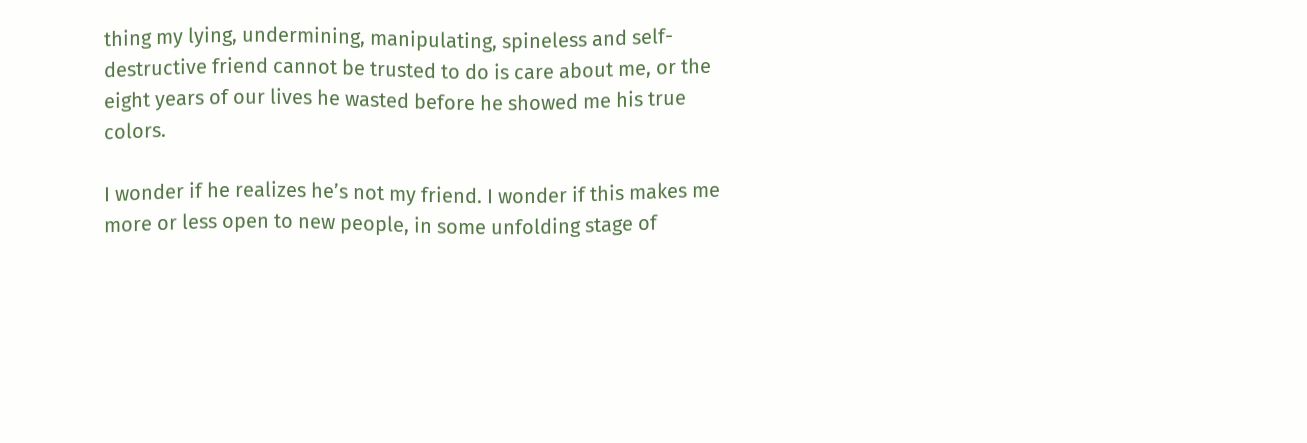thing my lying, undermining, manipulating, spineless and self-destructive friend cannot be trusted to do is care about me, or the eight years of our lives he wasted before he showed me his true colors.

I wonder if he realizes he’s not my friend. I wonder if this makes me more or less open to new people, in some unfolding stage of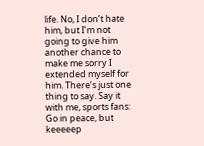life. No, I don’t hate him, but I’m not going to give him another chance to make me sorry I extended myself for him. There’s just one thing to say. Say it with me, sports fans: Go in peace, but keeeeep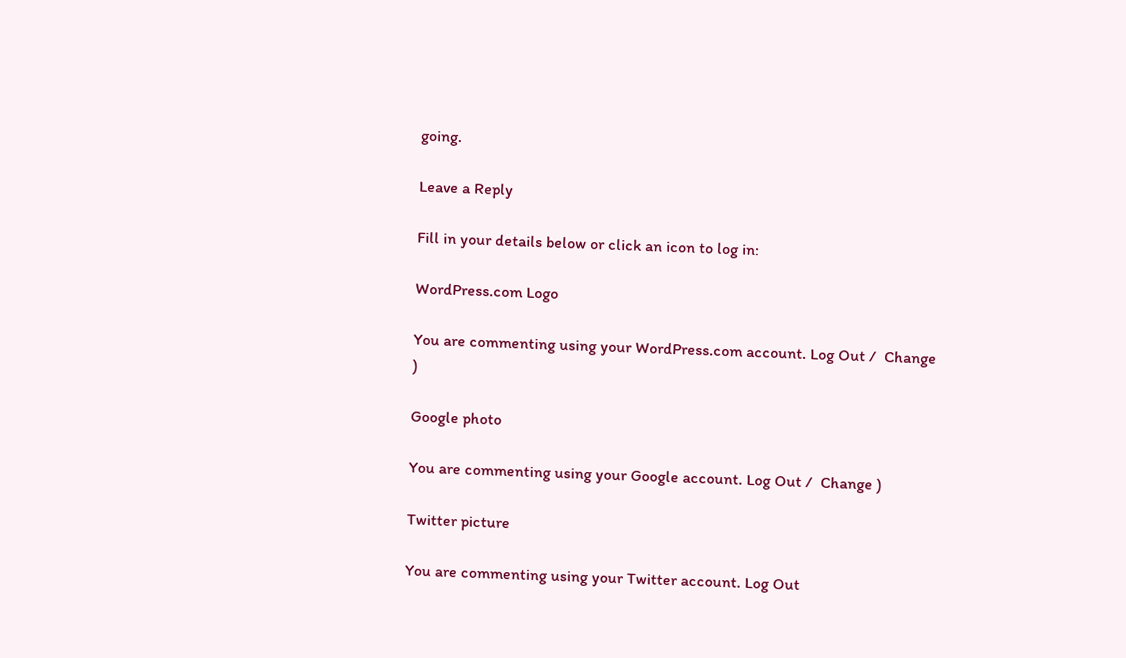going.

Leave a Reply

Fill in your details below or click an icon to log in:

WordPress.com Logo

You are commenting using your WordPress.com account. Log Out /  Change )

Google photo

You are commenting using your Google account. Log Out /  Change )

Twitter picture

You are commenting using your Twitter account. Log Out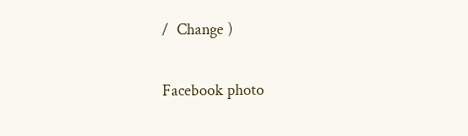/  Change )

Facebook photo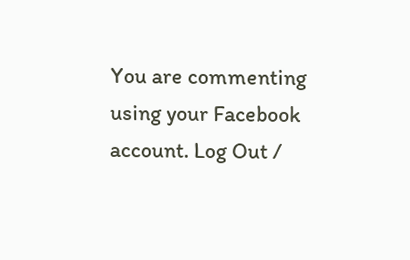You are commenting using your Facebook account. Log Out /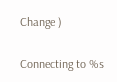Change )

Connecting to %s